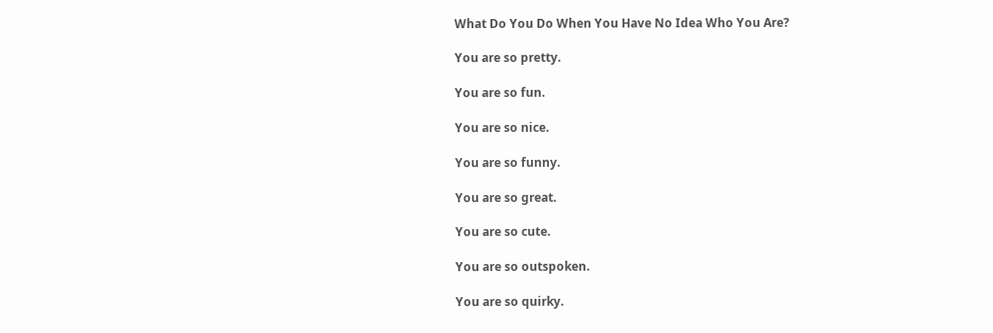What Do You Do When You Have No Idea Who You Are?

You are so pretty.

You are so fun.

You are so nice.

You are so funny.

You are so great.

You are so cute.

You are so outspoken.

You are so quirky.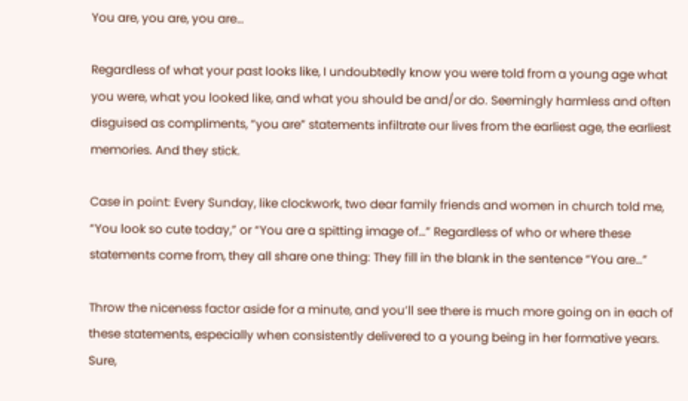You are, you are, you are…

Regardless of what your past looks like, I undoubtedly know you were told from a young age what you were, what you looked like, and what you should be and/or do. Seemingly harmless and often disguised as compliments, “you are” statements infiltrate our lives from the earliest age, the earliest memories. And they stick.

Case in point: Every Sunday, like clockwork, two dear family friends and women in church told me, “You look so cute today,” or “You are a spitting image of…” Regardless of who or where these statements come from, they all share one thing: They fill in the blank in the sentence “You are…”

Throw the niceness factor aside for a minute, and you’ll see there is much more going on in each of these statements, especially when consistently delivered to a young being in her formative years. Sure,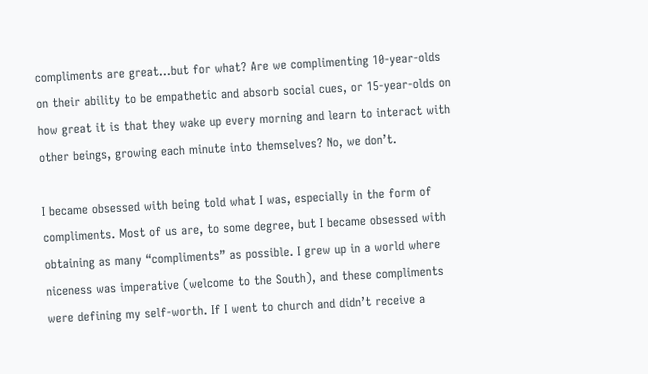compliments are great…but for what? Are we complimenting 10-year-olds on their ability to be empathetic and absorb social cues, or 15-year-olds on how great it is that they wake up every morning and learn to interact with other beings, growing each minute into themselves? No, we don’t.

I became obsessed with being told what I was, especially in the form of compliments. Most of us are, to some degree, but I became obsessed with obtaining as many “compliments” as possible. I grew up in a world where niceness was imperative (welcome to the South), and these compliments were defining my self-worth. If I went to church and didn’t receive a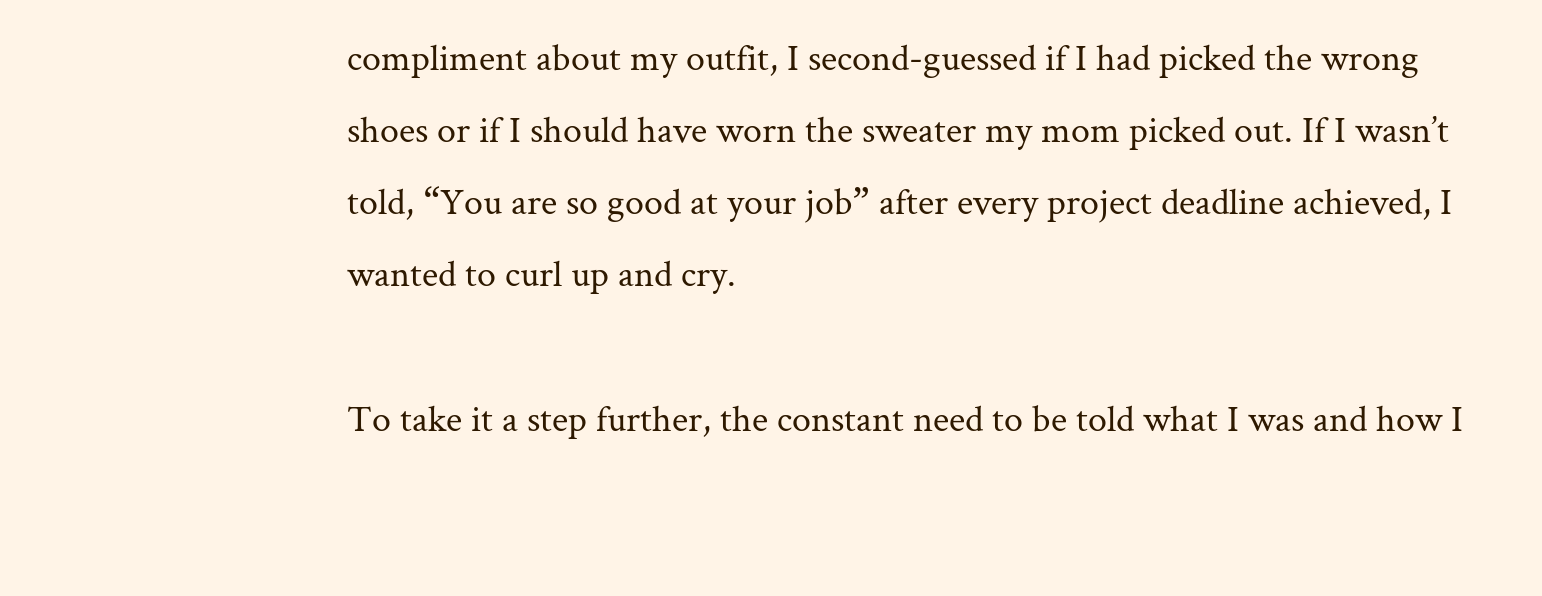compliment about my outfit, I second-guessed if I had picked the wrong shoes or if I should have worn the sweater my mom picked out. If I wasn’t told, “You are so good at your job” after every project deadline achieved, I wanted to curl up and cry.

To take it a step further, the constant need to be told what I was and how I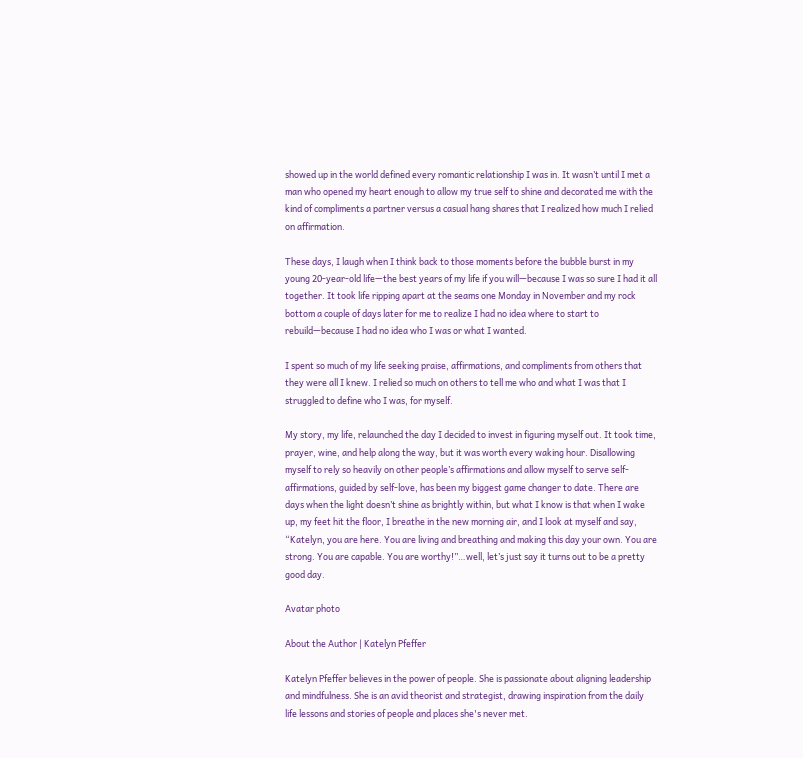showed up in the world defined every romantic relationship I was in. It wasn’t until I met a man who opened my heart enough to allow my true self to shine and decorated me with the kind of compliments a partner versus a casual hang shares that I realized how much I relied on affirmation.

These days, I laugh when I think back to those moments before the bubble burst in my young 20-year-old life—the best years of my life if you will—because I was so sure I had it all together. It took life ripping apart at the seams one Monday in November and my rock bottom a couple of days later for me to realize I had no idea where to start to rebuild—because I had no idea who I was or what I wanted.

I spent so much of my life seeking praise, affirmations, and compliments from others that they were all I knew. I relied so much on others to tell me who and what I was that I struggled to define who I was, for myself.

My story, my life, relaunched the day I decided to invest in figuring myself out. It took time, prayer, wine, and help along the way, but it was worth every waking hour. Disallowing myself to rely so heavily on other people’s affirmations and allow myself to serve self-affirmations, guided by self-love, has been my biggest game changer to date. There are days when the light doesn’t shine as brightly within, but what I know is that when I wake up, my feet hit the floor, I breathe in the new morning air, and I look at myself and say, “Katelyn, you are here. You are living and breathing and making this day your own. You are strong. You are capable. You are worthy!”…well, let’s just say it turns out to be a pretty good day.

Avatar photo

About the Author | Katelyn Pfeffer

Katelyn Pfeffer believes in the power of people. She is passionate about aligning leadership and mindfulness. She is an avid theorist and strategist, drawing inspiration from the daily life lessons and stories of people and places she's never met.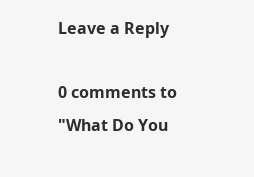Leave a Reply

0 comments to "What Do You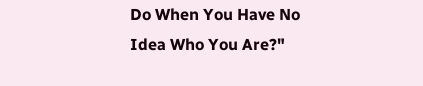Do When You Have No Idea Who You Are?"